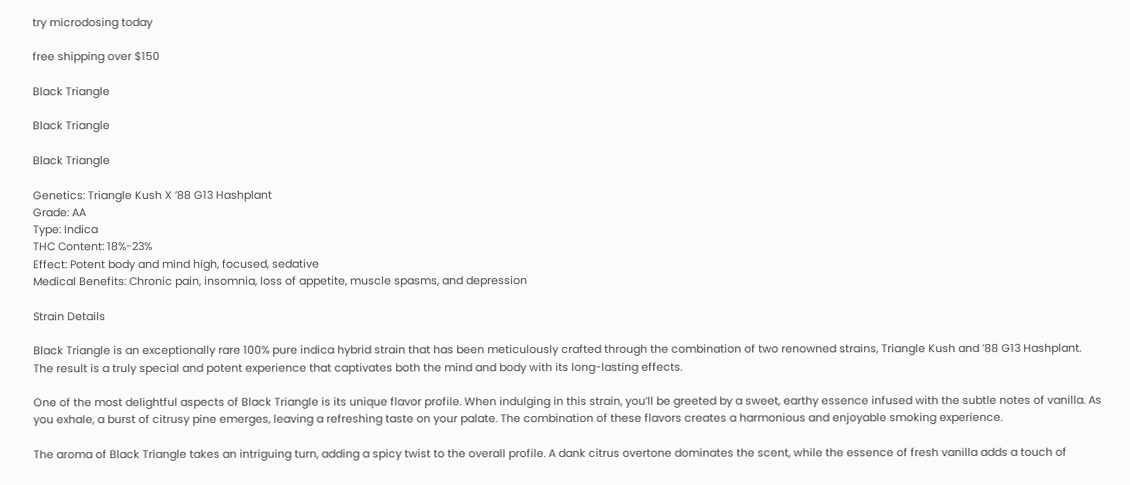try microdosing today

free shipping over $150

Black Triangle

Black Triangle

Black Triangle

Genetics: Triangle Kush X ’88 G13 Hashplant
Grade: AA
Type: Indica
THC Content: 18%-23%
Effect: Potent body and mind high, focused, sedative
Medical Benefits: Chronic pain, insomnia, loss of appetite, muscle spasms, and depression

Strain Details

Black Triangle is an exceptionally rare 100% pure indica hybrid strain that has been meticulously crafted through the combination of two renowned strains, Triangle Kush and ’88 G13 Hashplant. The result is a truly special and potent experience that captivates both the mind and body with its long-lasting effects.

One of the most delightful aspects of Black Triangle is its unique flavor profile. When indulging in this strain, you’ll be greeted by a sweet, earthy essence infused with the subtle notes of vanilla. As you exhale, a burst of citrusy pine emerges, leaving a refreshing taste on your palate. The combination of these flavors creates a harmonious and enjoyable smoking experience.

The aroma of Black Triangle takes an intriguing turn, adding a spicy twist to the overall profile. A dank citrus overtone dominates the scent, while the essence of fresh vanilla adds a touch of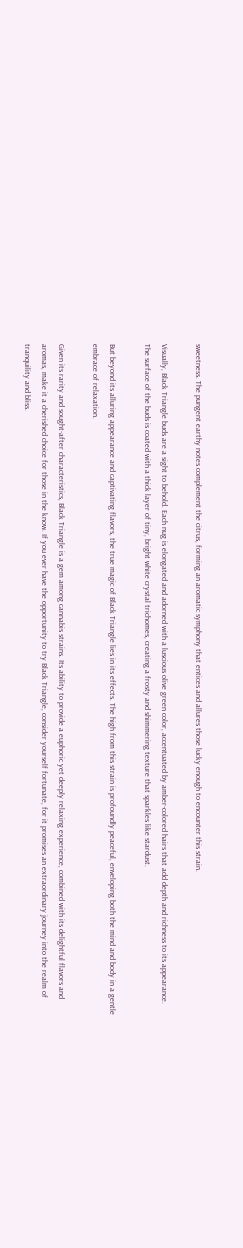sweetness. The pungent earthy notes complement the citrus, forming an aromatic symphony that entices and allures those lucky enough to encounter this strain.

Visually, Black Triangle buds are a sight to behold. Each nug is elongated and adorned with a luscious olive green color, accentuated by amber-colored hairs that add depth and richness to its appearance. The surface of the buds is coated with a thick layer of tiny, bright white crystal trichomes, creating a frosty and shimmering texture that sparkles like stardust.

But beyond its alluring appearance and captivating flavors, the true magic of Black Triangle lies in its effects. The high from this strain is profoundly peaceful, enveloping both the mind and body in a gentle embrace of relaxation.

Given its rarity and sought-after characteristics, Black Triangle is a gem among cannabis strains. Its ability to provide a euphoric yet deeply relaxing experience, combined with its delightful flavors and aromas, make it a cherished choice for those in the know. If you ever have the opportunity to try Black Triangle, consider yourself fortunate, for it promises an extraordinary journey into the realm of tranquility and bliss.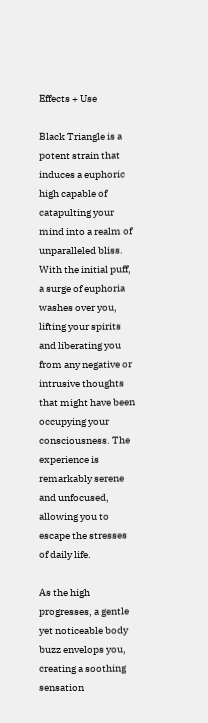Effects + Use

Black Triangle is a potent strain that induces a euphoric high capable of catapulting your mind into a realm of unparalleled bliss. With the initial puff, a surge of euphoria washes over you, lifting your spirits and liberating you from any negative or intrusive thoughts that might have been occupying your consciousness. The experience is remarkably serene and unfocused, allowing you to escape the stresses of daily life.

As the high progresses, a gentle yet noticeable body buzz envelops you, creating a soothing sensation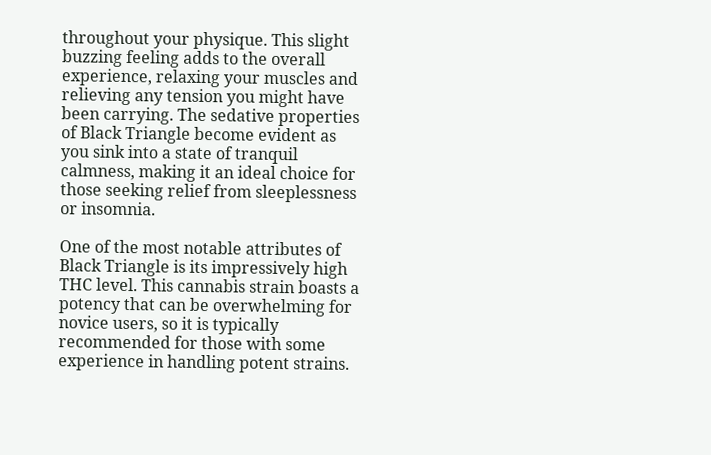throughout your physique. This slight buzzing feeling adds to the overall experience, relaxing your muscles and relieving any tension you might have been carrying. The sedative properties of Black Triangle become evident as you sink into a state of tranquil calmness, making it an ideal choice for those seeking relief from sleeplessness or insomnia.

One of the most notable attributes of Black Triangle is its impressively high THC level. This cannabis strain boasts a potency that can be overwhelming for novice users, so it is typically recommended for those with some experience in handling potent strains.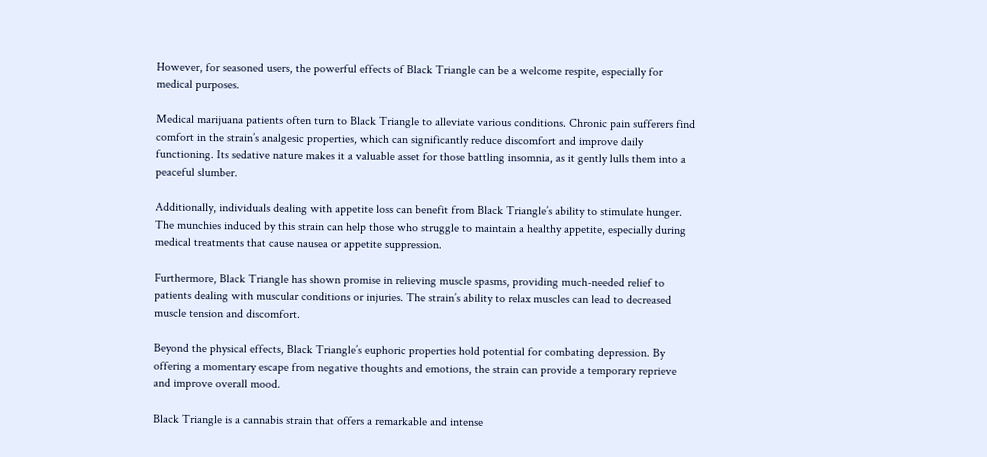However, for seasoned users, the powerful effects of Black Triangle can be a welcome respite, especially for medical purposes.

Medical marijuana patients often turn to Black Triangle to alleviate various conditions. Chronic pain sufferers find comfort in the strain’s analgesic properties, which can significantly reduce discomfort and improve daily functioning. Its sedative nature makes it a valuable asset for those battling insomnia, as it gently lulls them into a peaceful slumber.

Additionally, individuals dealing with appetite loss can benefit from Black Triangle’s ability to stimulate hunger. The munchies induced by this strain can help those who struggle to maintain a healthy appetite, especially during medical treatments that cause nausea or appetite suppression.

Furthermore, Black Triangle has shown promise in relieving muscle spasms, providing much-needed relief to patients dealing with muscular conditions or injuries. The strain’s ability to relax muscles can lead to decreased muscle tension and discomfort.

Beyond the physical effects, Black Triangle’s euphoric properties hold potential for combating depression. By offering a momentary escape from negative thoughts and emotions, the strain can provide a temporary reprieve and improve overall mood.

Black Triangle is a cannabis strain that offers a remarkable and intense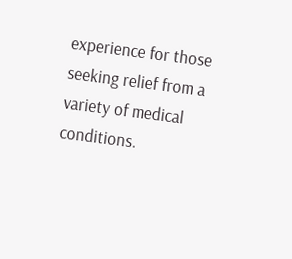experience for those seeking relief from a variety of medical conditions.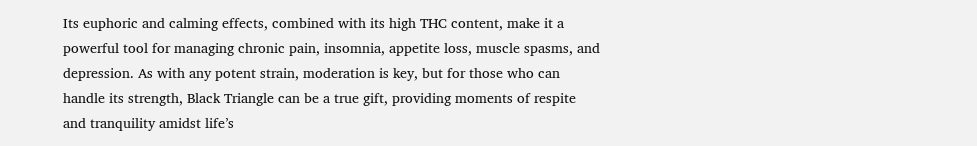Its euphoric and calming effects, combined with its high THC content, make it a powerful tool for managing chronic pain, insomnia, appetite loss, muscle spasms, and depression. As with any potent strain, moderation is key, but for those who can handle its strength, Black Triangle can be a true gift, providing moments of respite and tranquility amidst life’s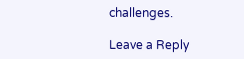challenges.

Leave a Reply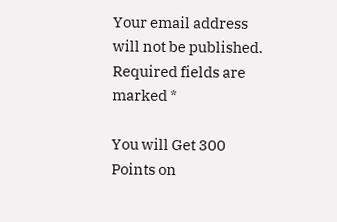Your email address will not be published. Required fields are marked *

You will Get 300 Points on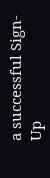a successful Sign-Up